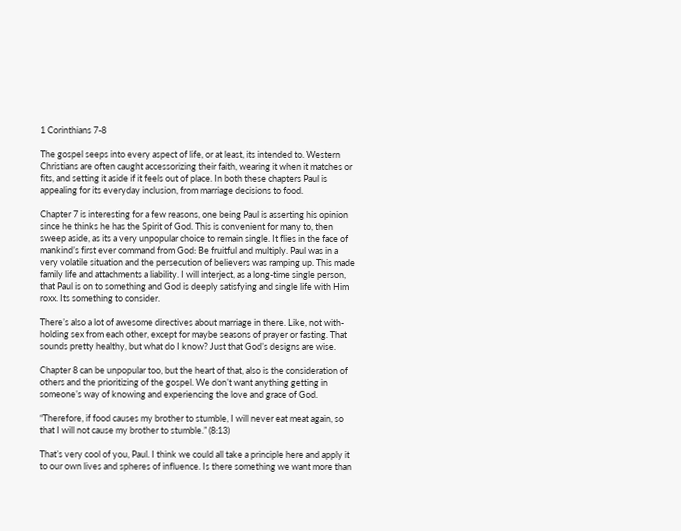1 Corinthians 7-8

The gospel seeps into every aspect of life, or at least, its intended to. Western Christians are often caught accessorizing their faith, wearing it when it matches or fits, and setting it aside if it feels out of place. In both these chapters Paul is appealing for its everyday inclusion, from marriage decisions to food.

Chapter 7 is interesting for a few reasons, one being Paul is asserting his opinion since he thinks he has the Spirit of God. This is convenient for many to, then sweep aside, as its a very unpopular choice to remain single. It flies in the face of mankind’s first ever command from God: Be fruitful and multiply. Paul was in a very volatile situation and the persecution of believers was ramping up. This made family life and attachments a liability. I will interject, as a long-time single person, that Paul is on to something and God is deeply satisfying and single life with Him roxx. Its something to consider.

There’s also a lot of awesome directives about marriage in there. Like, not with-holding sex from each other, except for maybe seasons of prayer or fasting. That sounds pretty healthy, but what do I know? Just that God’s designs are wise.

Chapter 8 can be unpopular too, but the heart of that, also is the consideration of others and the prioritizing of the gospel. We don’t want anything getting in someone’s way of knowing and experiencing the love and grace of God.

“Therefore, if food causes my brother to stumble, I will never eat meat again, so that I will not cause my brother to stumble.” (8:13)

That’s very cool of you, Paul. I think we could all take a principle here and apply it to our own lives and spheres of influence. Is there something we want more than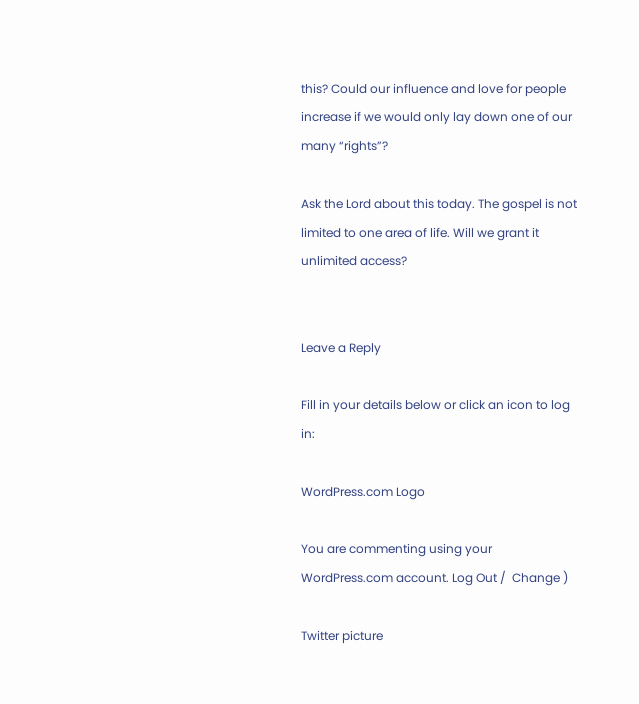this? Could our influence and love for people increase if we would only lay down one of our many “rights”?

Ask the Lord about this today. The gospel is not limited to one area of life. Will we grant it unlimited access?


Leave a Reply

Fill in your details below or click an icon to log in:

WordPress.com Logo

You are commenting using your WordPress.com account. Log Out /  Change )

Twitter picture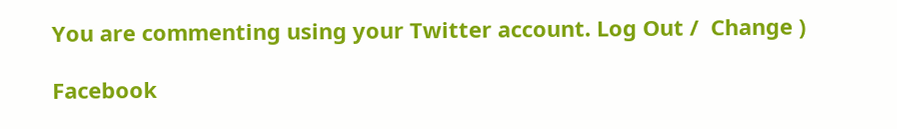You are commenting using your Twitter account. Log Out /  Change )

Facebook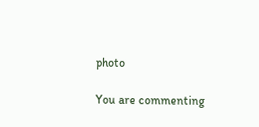photo

You are commenting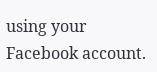using your Facebook account.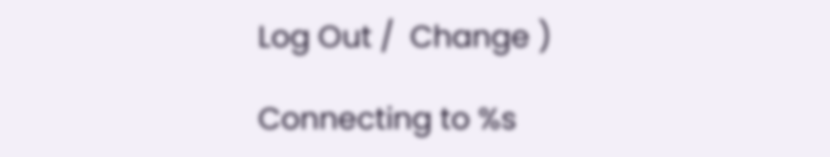Log Out /  Change )

Connecting to %s